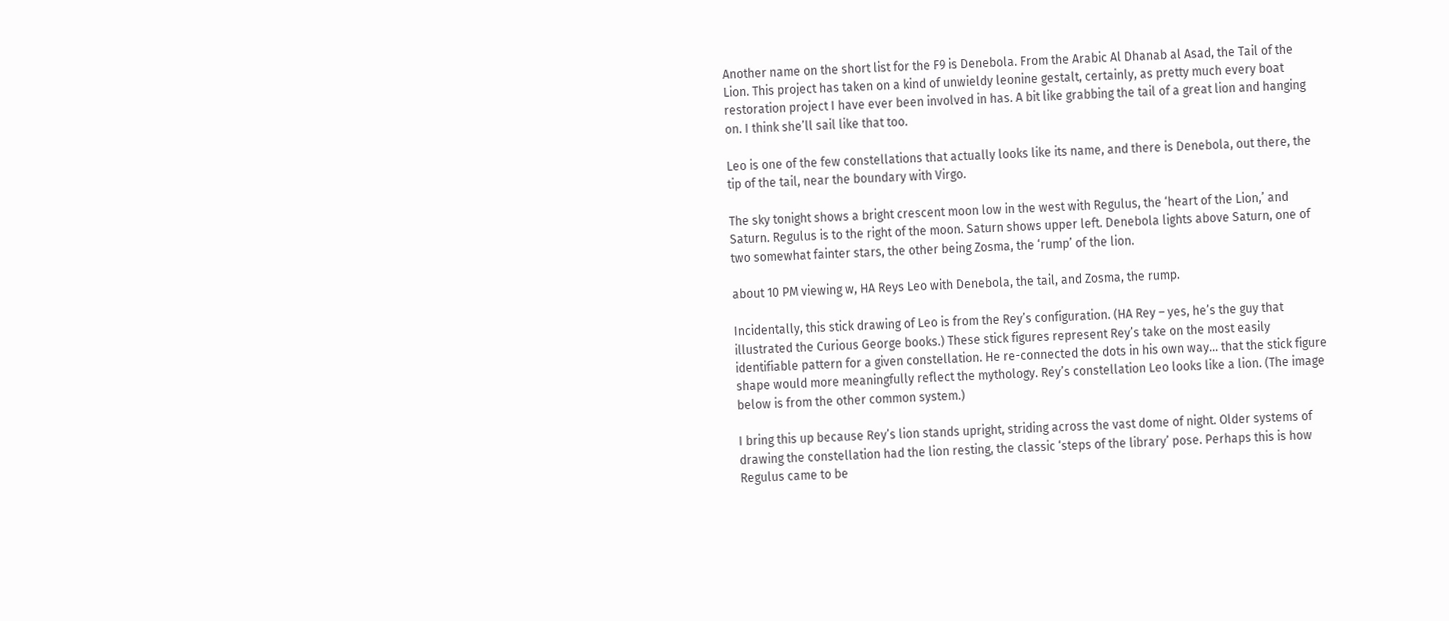Another name on the short list for the F9 is Denebola. From the Arabic Al Dhanab al Asad, the Tail of the Lion. This project has taken on a kind of unwieldy leonine gestalt, certainly, as pretty much every boat restoration project I have ever been involved in has. A bit like grabbing the tail of a great lion and hanging on. I think she’ll sail like that too.

Leo is one of the few constellations that actually looks like its name, and there is Denebola, out there, the tip of the tail, near the boundary with Virgo.

The sky tonight shows a bright crescent moon low in the west with Regulus, the ‘heart of the Lion,’ and Saturn. Regulus is to the right of the moon. Saturn shows upper left. Denebola lights above Saturn, one of two somewhat fainter stars, the other being Zosma, the ‘rump’ of the lion.

about 10 PM viewing w, HA Reys Leo with Denebola, the tail, and Zosma, the rump.

Incidentally, this stick drawing of Leo is from the Rey’s configuration. (HA Rey – yes, he’s the guy that illustrated the Curious George books.) These stick figures represent Rey’s take on the most easily identifiable pattern for a given constellation. He re-connected the dots in his own way… that the stick figure shape would more meaningfully reflect the mythology. Rey’s constellation Leo looks like a lion. (The image below is from the other common system.)

I bring this up because Rey’s lion stands upright, striding across the vast dome of night. Older systems of drawing the constellation had the lion resting, the classic ‘steps of the library’ pose. Perhaps this is how Regulus came to be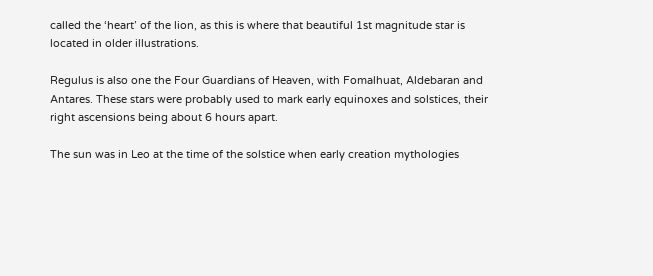called the ‘heart’ of the lion, as this is where that beautiful 1st magnitude star is located in older illustrations.

Regulus is also one the Four Guardians of Heaven, with Fomalhuat, Aldebaran and Antares. These stars were probably used to mark early equinoxes and solstices, their right ascensions being about 6 hours apart.

The sun was in Leo at the time of the solstice when early creation mythologies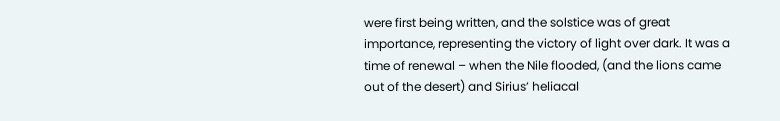were first being written, and the solstice was of great importance, representing the victory of light over dark. It was a time of renewal – when the Nile flooded, (and the lions came out of the desert) and Sirius’ heliacal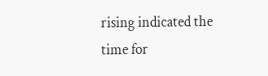rising indicated the time for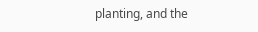planting, and the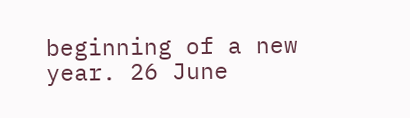beginning of a new year. 26 June